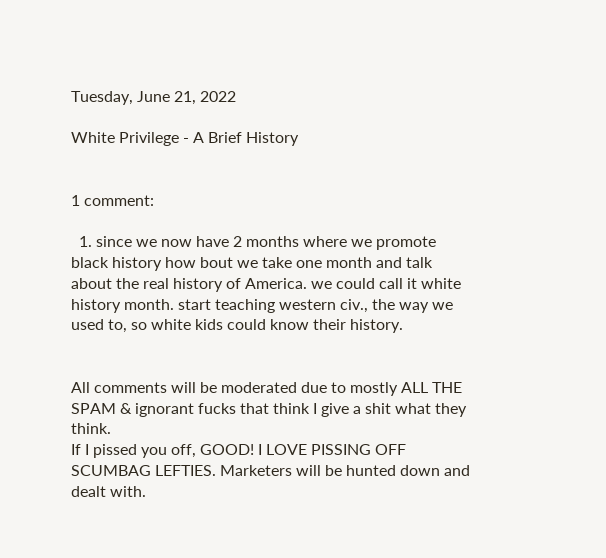Tuesday, June 21, 2022

White Privilege - A Brief History


1 comment:

  1. since we now have 2 months where we promote black history how bout we take one month and talk about the real history of America. we could call it white history month. start teaching western civ., the way we used to, so white kids could know their history.


All comments will be moderated due to mostly ALL THE SPAM & ignorant fucks that think I give a shit what they think.
If I pissed you off, GOOD! I LOVE PISSING OFF SCUMBAG LEFTIES. Marketers will be hunted down and dealt with.